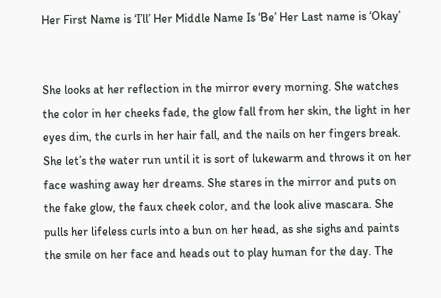Her First Name is ‘I’ll’ Her Middle Name Is ‘Be’ Her Last name is ‘Okay’


She looks at her reflection in the mirror every morning. She watches the color in her cheeks fade, the glow fall from her skin, the light in her eyes dim, the curls in her hair fall, and the nails on her fingers break. She let’s the water run until it is sort of lukewarm and throws it on her face washing away her dreams. She stares in the mirror and puts on the fake glow, the faux cheek color, and the look alive mascara. She pulls her lifeless curls into a bun on her head, as she sighs and paints the smile on her face and heads out to play human for the day. The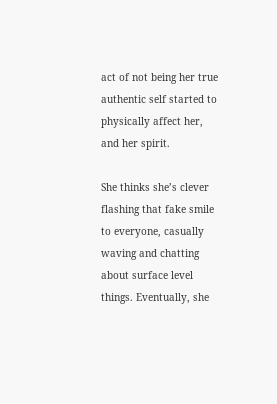act of not being her true authentic self started to physically affect her, and her spirit.

She thinks she’s clever flashing that fake smile to everyone, casually waving and chatting about surface level things. Eventually, she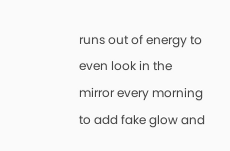runs out of energy to even look in the mirror every morning to add fake glow and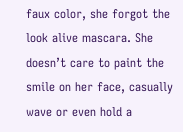faux color, she forgot the look alive mascara. She doesn’t care to paint the smile on her face, casually wave or even hold a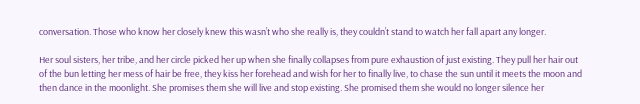conversation. Those who know her closely knew this wasn’t who she really is, they couldn’t stand to watch her fall apart any longer.

Her soul sisters, her tribe, and her circle picked her up when she finally collapses from pure exhaustion of just existing. They pull her hair out of the bun letting her mess of hair be free, they kiss her forehead and wish for her to finally live, to chase the sun until it meets the moon and then dance in the moonlight. She promises them she will live and stop existing. She promised them she would no longer silence her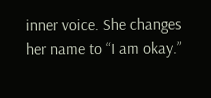inner voice. She changes her name to “I am okay.”